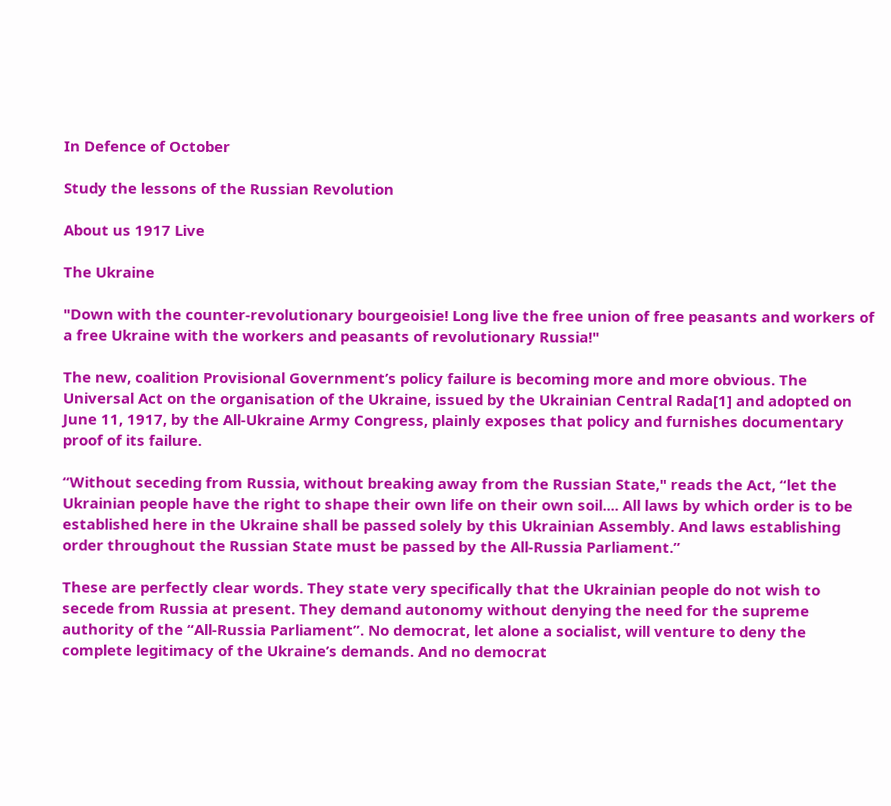In Defence of October

Study the lessons of the Russian Revolution

About us 1917 Live

The Ukraine

"Down with the counter-revolutionary bourgeoisie! Long live the free union of free peasants and workers of a free Ukraine with the workers and peasants of revolutionary Russia!"

The new, coalition Provisional Government’s policy failure is becoming more and more obvious. The Universal Act on the organisation of the Ukraine, issued by the Ukrainian Central Rada[1] and adopted on June 11, 1917, by the All-Ukraine Army Congress, plainly exposes that policy and furnishes documentary proof of its failure.

“Without seceding from Russia, without breaking away from the Russian State," reads the Act, “let the Ukrainian people have the right to shape their own life on their own soil.... All laws by which order is to be established here in the Ukraine shall be passed solely by this Ukrainian Assembly. And laws establishing order throughout the Russian State must be passed by the All-Russia Parliament.”

These are perfectly clear words. They state very specifically that the Ukrainian people do not wish to secede from Russia at present. They demand autonomy without denying the need for the supreme authority of the “All-Russia Parliament”. No democrat, let alone a socialist, will venture to deny the complete legitimacy of the Ukraine’s demands. And no democrat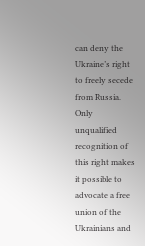can deny the Ukraine’s right to freely secede from Russia. Only unqualified recognition of this right makes it possible to advocate a free union of the Ukrainians and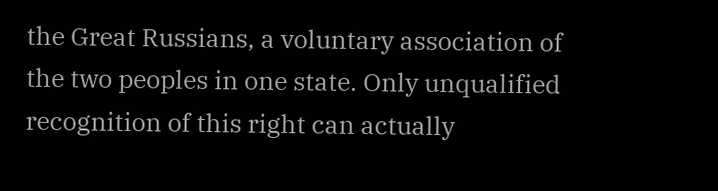the Great Russians, a voluntary association of the two peoples in one state. Only unqualified recognition of this right can actually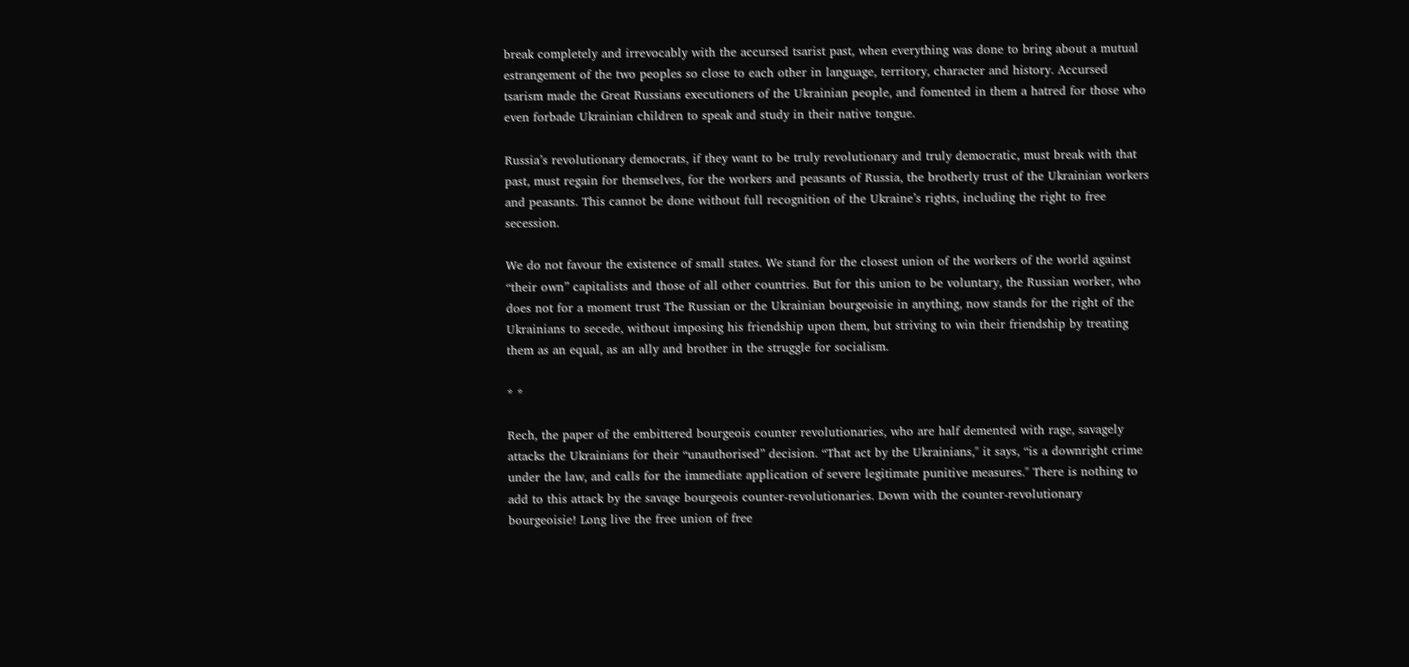break completely and irrevocably with the accursed tsarist past, when everything was done to bring about a mutual estrangement of the two peoples so close to each other in language, territory, character and history. Accursed tsarism made the Great Russians executioners of the Ukrainian people, and fomented in them a hatred for those who even forbade Ukrainian children to speak and study in their native tongue.

Russia’s revolutionary democrats, if they want to be truly revolutionary and truly democratic, must break with that past, must regain for themselves, for the workers and peasants of Russia, the brotherly trust of the Ukrainian workers and peasants. This cannot be done without full recognition of the Ukraine’s rights, including the right to free secession.

We do not favour the existence of small states. We stand for the closest union of the workers of the world against “their own” capitalists and those of all other countries. But for this union to be voluntary, the Russian worker, who does not for a moment trust The Russian or the Ukrainian bourgeoisie in anything, now stands for the right of the Ukrainians to secede, without imposing his friendship upon them, but striving to win their friendship by treating them as an equal, as an ally and brother in the struggle for socialism.

* *

Rech, the paper of the embittered bourgeois counter revolutionaries, who are half demented with rage, savagely attacks the Ukrainians for their “unauthorised” decision. “That act by the Ukrainians," it says, “is a downright crime under the law, and calls for the immediate application of severe legitimate punitive measures." There is nothing to add to this attack by the savage bourgeois counter-revolutionaries. Down with the counter-revolutionary bourgeoisie! Long live the free union of free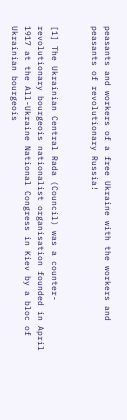peasants and workers of a free Ukraine with the workers and peasants of revolutionary Russia!


[1] The Ukrainian Central Rada (Council) was a counter-revolutionary bourgeois nationalist organisation founded in April 1917 at the All-Ukraine National Congress in Kiev by a bloc of Ukrainian bourgeois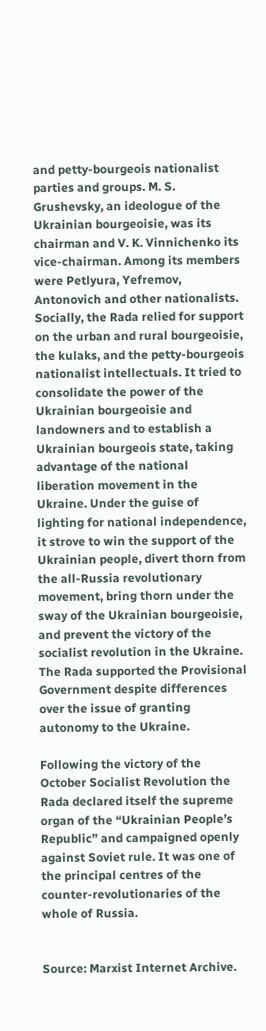and petty-bourgeois nationalist parties and groups. M. S. Grushevsky, an ideologue of the Ukrainian bourgeoisie, was its chairman and V. K. Vinnichenko its vice-chairman. Among its members were Petlyura, Yefremov, Antonovich and other nationalists. Socially, the Rada relied for support on the urban and rural bourgeoisie, the kulaks, and the petty-bourgeois nationalist intellectuals. It tried to consolidate the power of the Ukrainian bourgeoisie and landowners and to establish a Ukrainian bourgeois state, taking advantage of the national liberation movement in the Ukraine. Under the guise of lighting for national independence, it strove to win the support of the Ukrainian people, divert thorn from the all-Russia revolutionary movement, bring thorn under the sway of the Ukrainian bourgeoisie, and prevent the victory of the socialist revolution in the Ukraine. The Rada supported the Provisional Government despite differences over the issue of granting autonomy to the Ukraine.

Following the victory of the October Socialist Revolution the Rada declared itself the supreme organ of the “Ukrainian People’s Republic” and campaigned openly against Soviet rule. It was one of the principal centres of the counter-revolutionaries of the whole of Russia.


Source: Marxist Internet Archive.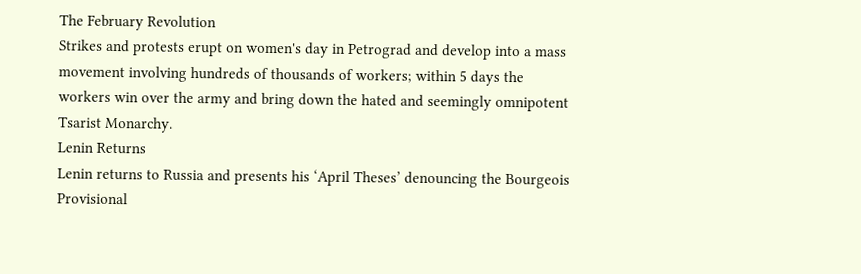The February Revolution
Strikes and protests erupt on women's day in Petrograd and develop into a mass movement involving hundreds of thousands of workers; within 5 days the workers win over the army and bring down the hated and seemingly omnipotent Tsarist Monarchy.
Lenin Returns
Lenin returns to Russia and presents his ‘April Theses’ denouncing the Bourgeois Provisional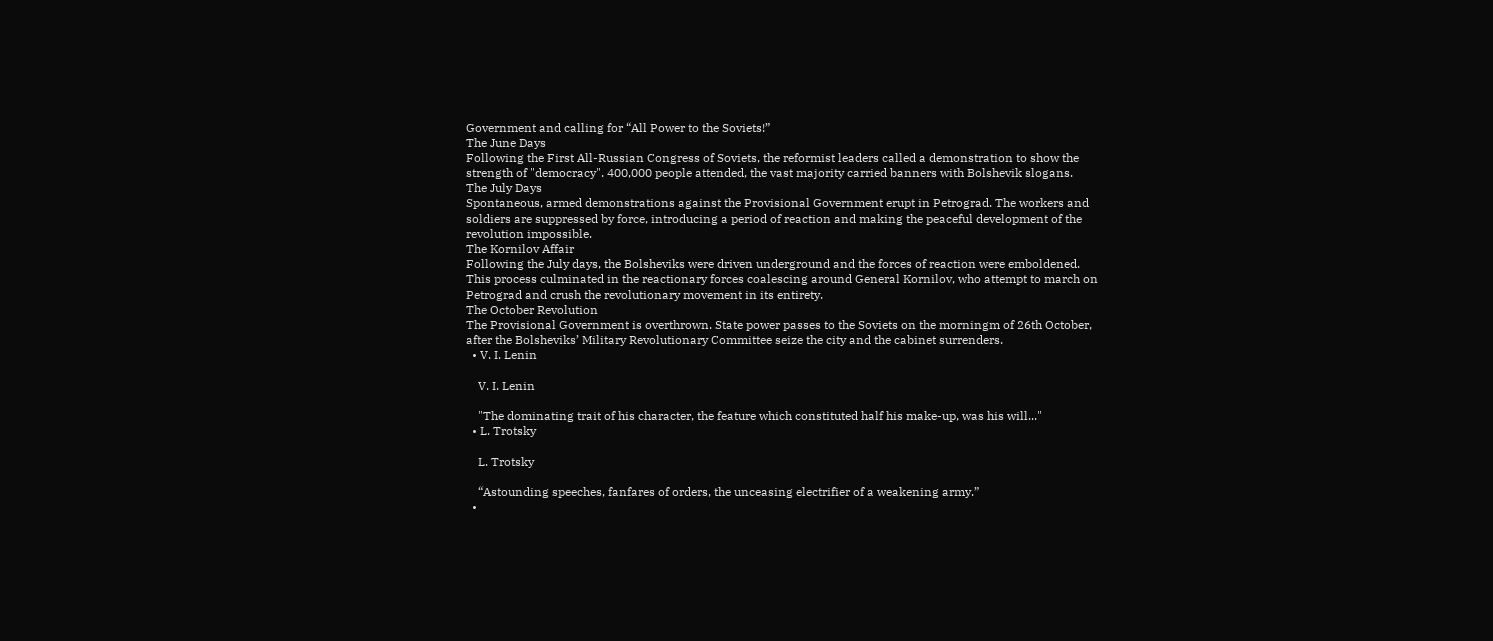Government and calling for “All Power to the Soviets!”
The June Days
Following the First All-Russian Congress of Soviets, the reformist leaders called a demonstration to show the strength of "democracy". 400,000 people attended, the vast majority carried banners with Bolshevik slogans.
The July Days
Spontaneous, armed demonstrations against the Provisional Government erupt in Petrograd. The workers and soldiers are suppressed by force, introducing a period of reaction and making the peaceful development of the revolution impossible.
The Kornilov Affair
Following the July days, the Bolsheviks were driven underground and the forces of reaction were emboldened. This process culminated in the reactionary forces coalescing around General Kornilov, who attempt to march on Petrograd and crush the revolutionary movement in its entirety.
The October Revolution
The Provisional Government is overthrown. State power passes to the Soviets on the morningm of 26th October, after the Bolsheviks’ Military Revolutionary Committee seize the city and the cabinet surrenders.
  • V. I. Lenin

    V. I. Lenin

    "The dominating trait of his character, the feature which constituted half his make-up, was his will..."
  • L. Trotsky

    L. Trotsky

    “Astounding speeches, fanfares of orders, the unceasing electrifier of a weakening army.”
  •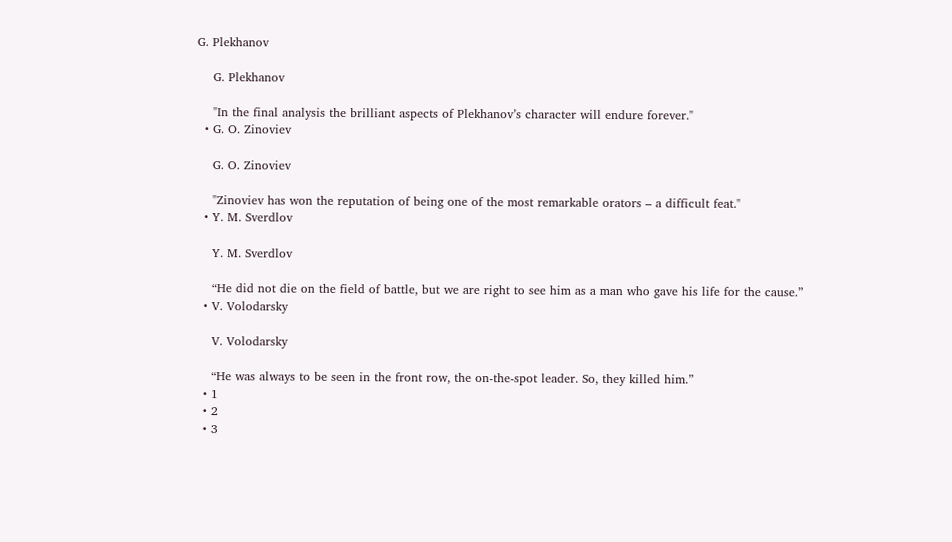G. Plekhanov

    G. Plekhanov

    "In the final analysis the brilliant aspects of Plekhanov’s character will endure forever."
  • G. O. Zinoviev

    G. O. Zinoviev

    "Zinoviev has won the reputation of being one of the most remarkable orators – a difficult feat."
  • Y. M. Sverdlov

    Y. M. Sverdlov

    “He did not die on the field of battle, but we are right to see him as a man who gave his life for the cause.”
  • V. Volodarsky

    V. Volodarsky

    “He was always to be seen in the front row, the on-the-spot leader. So, they killed him.”
  • 1
  • 2
  • 3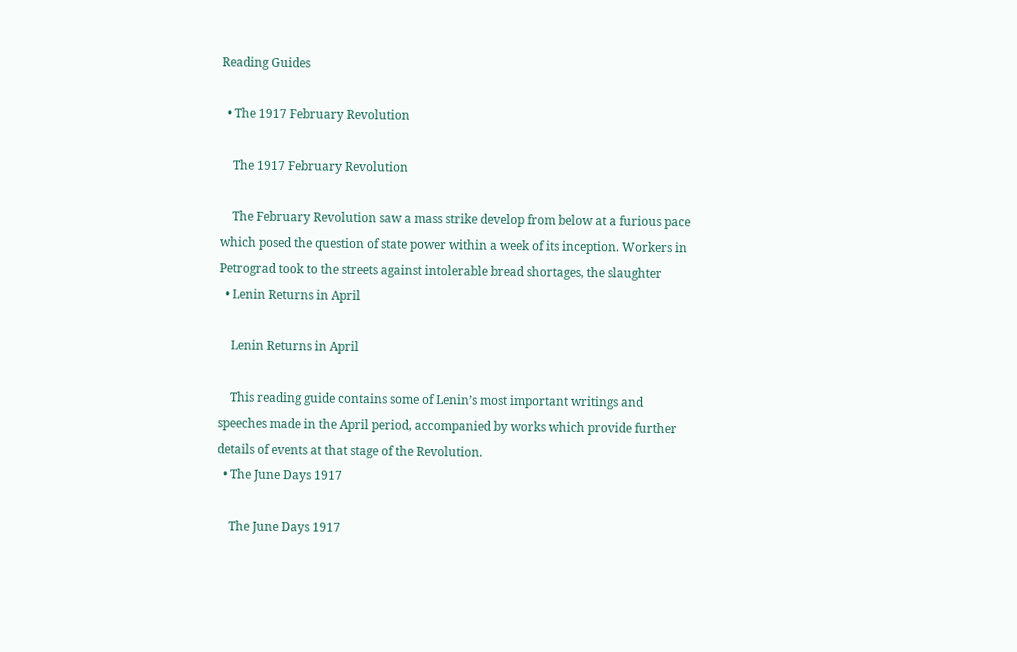Reading Guides

  • The 1917 February Revolution

    The 1917 February Revolution

    The February Revolution saw a mass strike develop from below at a furious pace which posed the question of state power within a week of its inception. Workers in Petrograd took to the streets against intolerable bread shortages, the slaughter
  • Lenin Returns in April

    Lenin Returns in April

    This reading guide contains some of Lenin’s most important writings and speeches made in the April period, accompanied by works which provide further details of events at that stage of the Revolution.
  • The June Days 1917

    The June Days 1917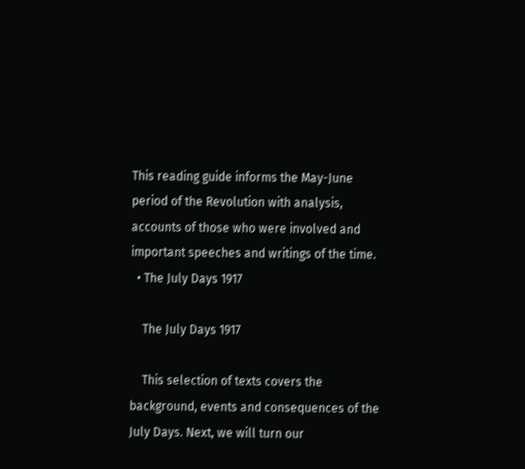This reading guide informs the May-June period of the Revolution with analysis, accounts of those who were involved and important speeches and writings of the time.
  • The July Days 1917

    The July Days 1917

    This selection of texts covers the background, events and consequences of the July Days. Next, we will turn our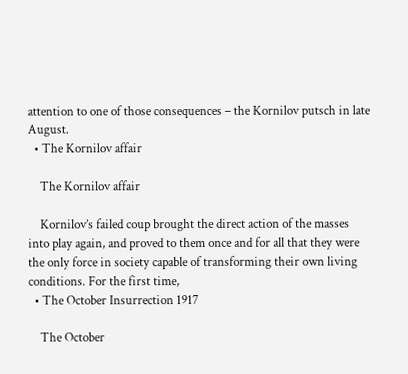attention to one of those consequences – the Kornilov putsch in late August.
  • The Kornilov affair

    The Kornilov affair

    Kornilov’s failed coup brought the direct action of the masses into play again, and proved to them once and for all that they were the only force in society capable of transforming their own living conditions. For the first time,
  • The October Insurrection 1917

    The October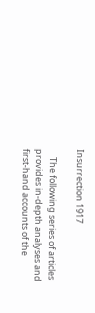Insurrection 1917

    The following series of articles provides in-depth analyses and first-hand accounts of the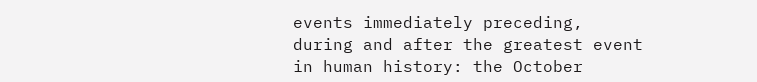events immediately preceding, during and after the greatest event in human history: the October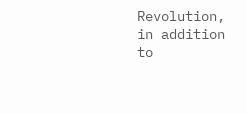Revolution, in addition to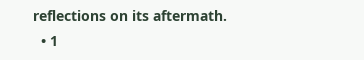reflections on its aftermath.
  • 1